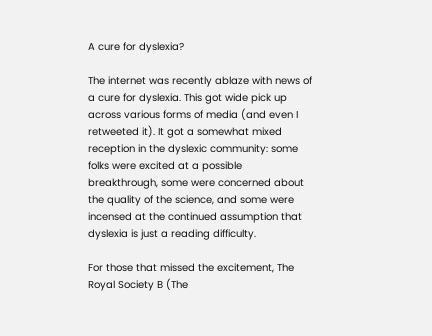A cure for dyslexia?

The internet was recently ablaze with news of a cure for dyslexia. This got wide pick up across various forms of media (and even I retweeted it). It got a somewhat mixed reception in the dyslexic community: some folks were excited at a possible breakthrough, some were concerned about the quality of the science, and some were incensed at the continued assumption that dyslexia is just a reading difficulty.

For those that missed the excitement, The Royal Society B (The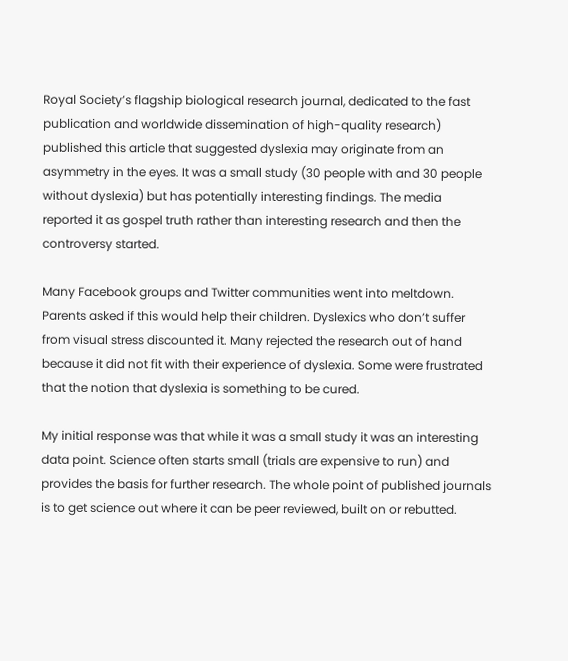Royal Society’s flagship biological research journal, dedicated to the fast publication and worldwide dissemination of high-quality research) published this article that suggested dyslexia may originate from an asymmetry in the eyes. It was a small study (30 people with and 30 people without dyslexia) but has potentially interesting findings. The media reported it as gospel truth rather than interesting research and then the controversy started.

Many Facebook groups and Twitter communities went into meltdown. Parents asked if this would help their children. Dyslexics who don’t suffer from visual stress discounted it. Many rejected the research out of hand because it did not fit with their experience of dyslexia. Some were frustrated that the notion that dyslexia is something to be cured.

My initial response was that while it was a small study it was an interesting data point. Science often starts small (trials are expensive to run) and provides the basis for further research. The whole point of published journals is to get science out where it can be peer reviewed, built on or rebutted.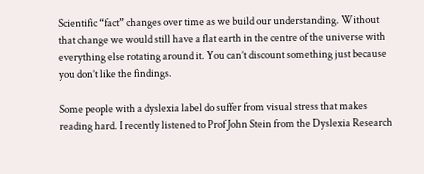Scientific “fact” changes over time as we build our understanding. Without that change we would still have a flat earth in the centre of the universe with everything else rotating around it. You can’t discount something just because you don’t like the findings.

Some people with a dyslexia label do suffer from visual stress that makes reading hard. I recently listened to Prof John Stein from the Dyslexia Research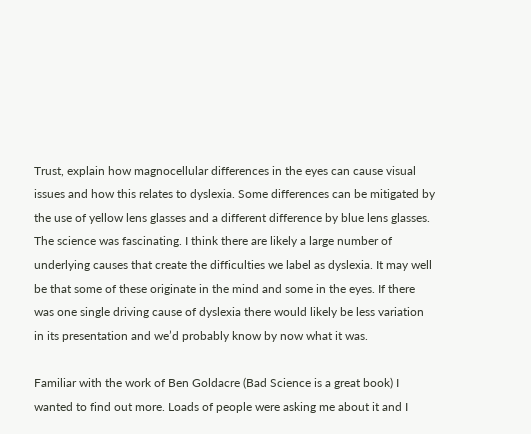Trust, explain how magnocellular differences in the eyes can cause visual issues and how this relates to dyslexia. Some differences can be mitigated by the use of yellow lens glasses and a different difference by blue lens glasses. The science was fascinating. I think there are likely a large number of underlying causes that create the difficulties we label as dyslexia. It may well be that some of these originate in the mind and some in the eyes. If there was one single driving cause of dyslexia there would likely be less variation in its presentation and we’d probably know by now what it was.

Familiar with the work of Ben Goldacre (Bad Science is a great book) I wanted to find out more. Loads of people were asking me about it and I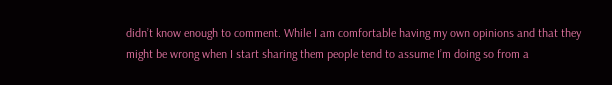didn’t know enough to comment. While I am comfortable having my own opinions and that they might be wrong when I start sharing them people tend to assume I’m doing so from a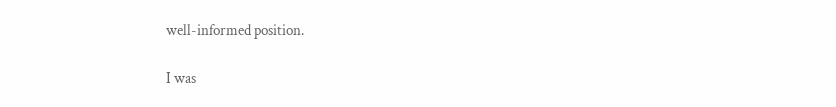well-informed position.

I was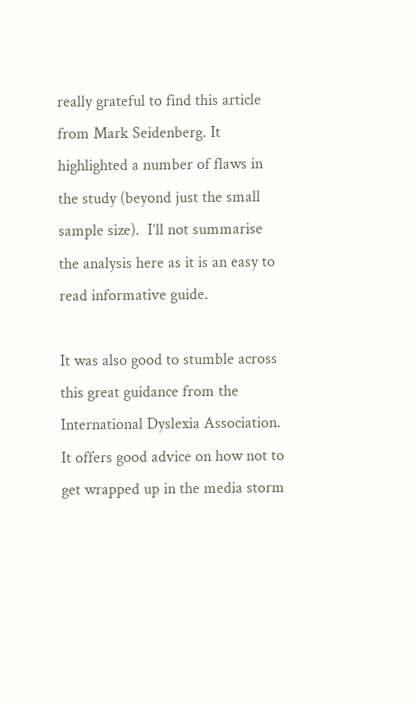really grateful to find this article from Mark Seidenberg. It highlighted a number of flaws in the study (beyond just the small sample size).  I’ll not summarise the analysis here as it is an easy to read informative guide.

It was also good to stumble across this great guidance from the International Dyslexia Association. It offers good advice on how not to get wrapped up in the media storm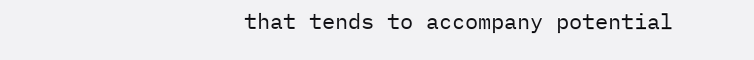that tends to accompany potential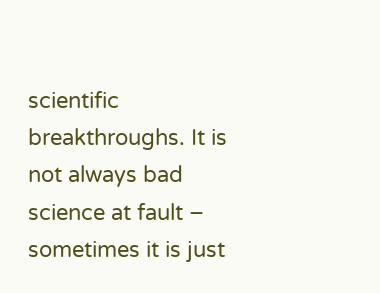scientific breakthroughs. It is not always bad science at fault – sometimes it is just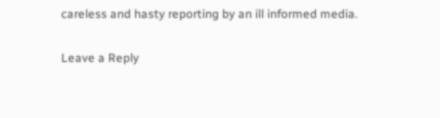careless and hasty reporting by an ill informed media.

Leave a Reply